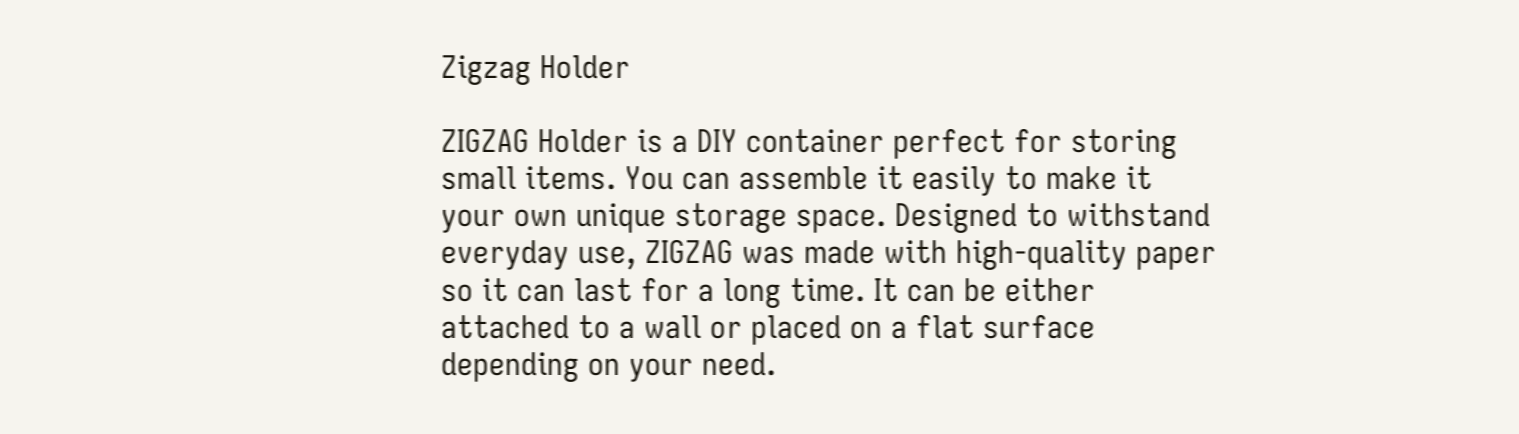Zigzag Holder

ZIGZAG Holder is a DIY container perfect for storing small items. You can assemble it easily to make it your own unique storage space. Designed to withstand everyday use, ZIGZAG was made with high-quality paper so it can last for a long time. It can be either attached to a wall or placed on a flat surface depending on your need.